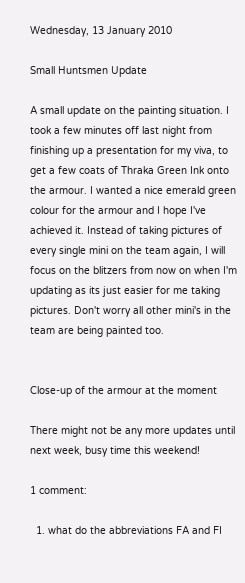Wednesday, 13 January 2010

Small Huntsmen Update

A small update on the painting situation. I took a few minutes off last night from finishing up a presentation for my viva, to get a few coats of Thraka Green Ink onto the armour. I wanted a nice emerald green colour for the armour and I hope I've achieved it. Instead of taking pictures of every single mini on the team again, I will focus on the blitzers from now on when I'm updating as its just easier for me taking pictures. Don't worry all other mini's in the team are being painted too.


Close-up of the armour at the moment

There might not be any more updates until next week, busy time this weekend!

1 comment:

  1. what do the abbreviations FA and FI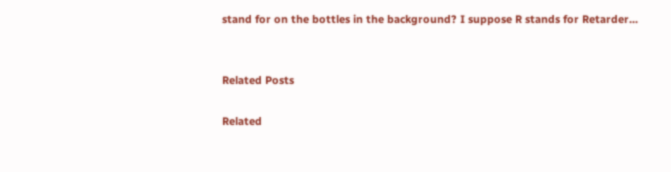stand for on the bottles in the background? I suppose R stands for Retarder...


Related Posts

Related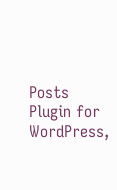Posts Plugin for WordPress,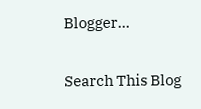Blogger...

Search This Blog